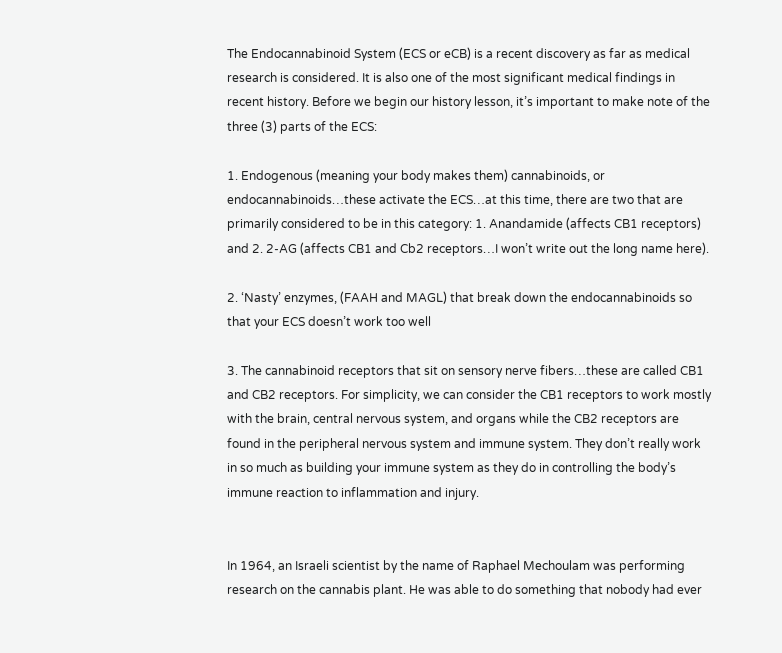The Endocannabinoid System (ECS or eCB) is a recent discovery as far as medical research is considered. It is also one of the most significant medical findings in recent history. Before we begin our history lesson, it’s important to make note of the three (3) parts of the ECS:

1. Endogenous (meaning your body makes them) cannabinoids, or endocannabinoids…these activate the ECS…at this time, there are two that are primarily considered to be in this category: 1. Anandamide (affects CB1 receptors) and 2. 2-AG (affects CB1 and Cb2 receptors…I won’t write out the long name here).

2. ‘Nasty’ enzymes, (FAAH and MAGL) that break down the endocannabinoids so that your ECS doesn’t work too well

3. The cannabinoid receptors that sit on sensory nerve fibers…these are called CB1 and CB2 receptors. For simplicity, we can consider the CB1 receptors to work mostly with the brain, central nervous system, and organs while the CB2 receptors are found in the peripheral nervous system and immune system. They don’t really work in so much as building your immune system as they do in controlling the body’s immune reaction to inflammation and injury.


In 1964, an Israeli scientist by the name of Raphael Mechoulam was performing research on the cannabis plant. He was able to do something that nobody had ever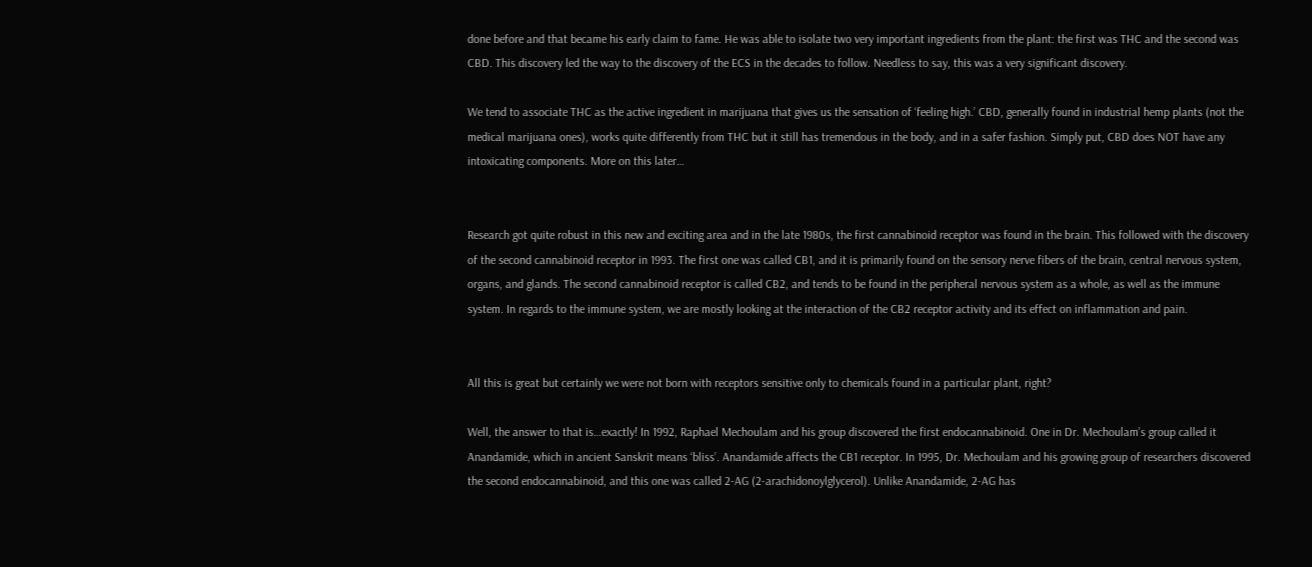done before and that became his early claim to fame. He was able to isolate two very important ingredients from the plant: the first was THC and the second was CBD. This discovery led the way to the discovery of the ECS in the decades to follow. Needless to say, this was a very significant discovery.

We tend to associate THC as the active ingredient in marijuana that gives us the sensation of ‘feeling high.’ CBD, generally found in industrial hemp plants (not the medical marijuana ones), works quite differently from THC but it still has tremendous in the body, and in a safer fashion. Simply put, CBD does NOT have any intoxicating components. More on this later…


Research got quite robust in this new and exciting area and in the late 1980s, the first cannabinoid receptor was found in the brain. This followed with the discovery of the second cannabinoid receptor in 1993. The first one was called CB1, and it is primarily found on the sensory nerve fibers of the brain, central nervous system, organs, and glands. The second cannabinoid receptor is called CB2, and tends to be found in the peripheral nervous system as a whole, as well as the immune system. In regards to the immune system, we are mostly looking at the interaction of the CB2 receptor activity and its effect on inflammation and pain.


All this is great but certainly we were not born with receptors sensitive only to chemicals found in a particular plant, right?

Well, the answer to that is…exactly! In 1992, Raphael Mechoulam and his group discovered the first endocannabinoid. One in Dr. Mechoulam’s group called it Anandamide, which in ancient Sanskrit means ‘bliss’. Anandamide affects the CB1 receptor. In 1995, Dr. Mechoulam and his growing group of researchers discovered the second endocannabinoid, and this one was called 2-AG (2-arachidonoylglycerol). Unlike Anandamide, 2-AG has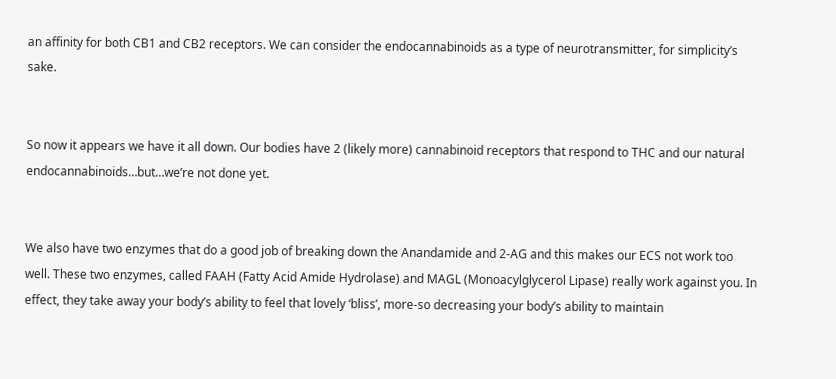an affinity for both CB1 and CB2 receptors. We can consider the endocannabinoids as a type of neurotransmitter, for simplicity’s sake.


So now it appears we have it all down. Our bodies have 2 (likely more) cannabinoid receptors that respond to THC and our natural endocannabinoids…but…we’re not done yet.


We also have two enzymes that do a good job of breaking down the Anandamide and 2-AG and this makes our ECS not work too well. These two enzymes, called FAAH (Fatty Acid Amide Hydrolase) and MAGL (Monoacylglycerol Lipase) really work against you. In effect, they take away your body’s ability to feel that lovely ‘bliss’, more-so decreasing your body’s ability to maintain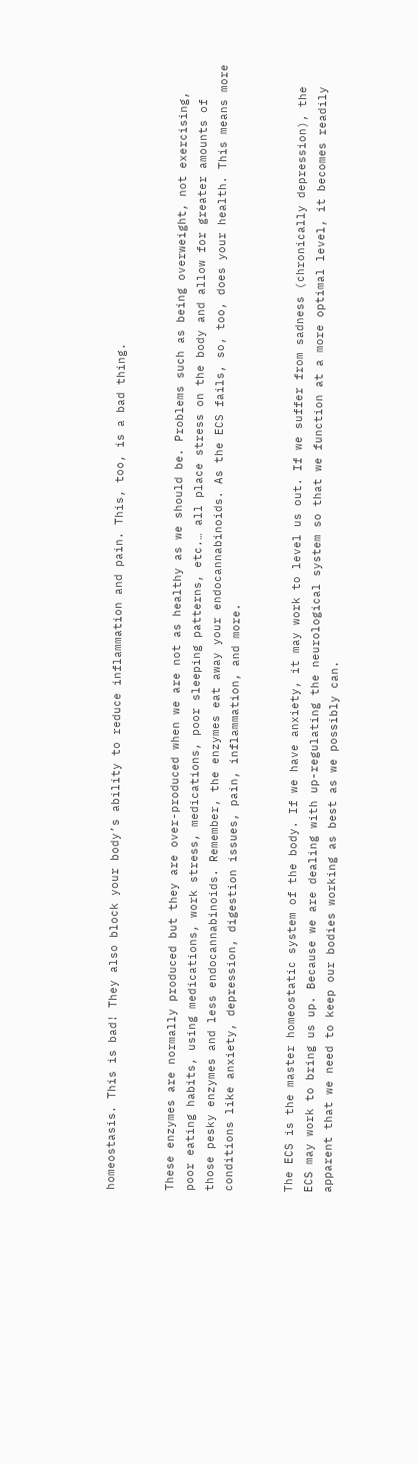homeostasis. This is bad! They also block your body’s ability to reduce inflammation and pain. This, too, is a bad thing.


These enzymes are normally produced but they are over-produced when we are not as healthy as we should be. Problems such as being overweight, not exercising, poor eating habits, using medications, work stress, medications, poor sleeping patterns, etc.… all place stress on the body and allow for greater amounts of those pesky enzymes and less endocannabinoids. Remember, the enzymes eat away your endocannabinoids. As the ECS fails, so, too, does your health. This means more conditions like anxiety, depression, digestion issues, pain, inflammation, and more.


The ECS is the master homeostatic system of the body. If we have anxiety, it may work to level us out. If we suffer from sadness (chronically depression), the ECS may work to bring us up. Because we are dealing with up-regulating the neurological system so that we function at a more optimal level, it becomes readily apparent that we need to keep our bodies working as best as we possibly can.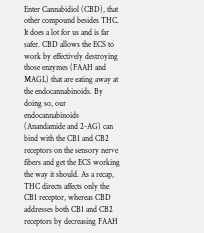Enter Cannabidiol (CBD), that other compound besides THC. It does a lot for us and is far safer. CBD allows the ECS to work by effectively destroying those enzymes (FAAH and MAGL) that are eating away at the endocannabinoids. By doing so, our endocannabinoids (Anandamide and 2-AG) can bind with the CB1 and CB2 receptors on the sensory nerve fibers and get the ECS working the way it should. As a recap, THC directs affects only the CB1 receptor, whereas CBD addresses both CB1 and CB2 receptors by decreasing FAAH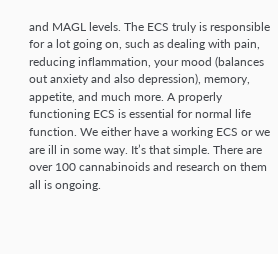and MAGL levels. The ECS truly is responsible for a lot going on, such as dealing with pain, reducing inflammation, your mood (balances out anxiety and also depression), memory, appetite, and much more. A properly functioning ECS is essential for normal life function. We either have a working ECS or we are ill in some way. It’s that simple. There are over 100 cannabinoids and research on them all is ongoing.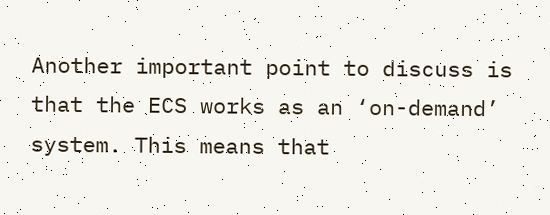Another important point to discuss is that the ECS works as an ‘on-demand’ system. This means that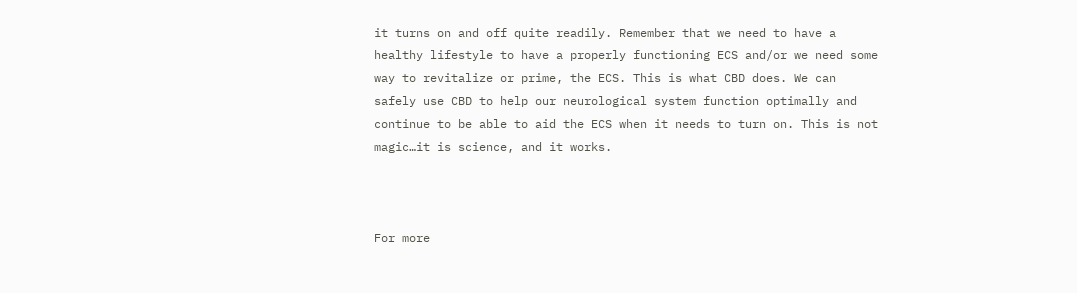it turns on and off quite readily. Remember that we need to have a healthy lifestyle to have a properly functioning ECS and/or we need some way to revitalize or prime, the ECS. This is what CBD does. We can safely use CBD to help our neurological system function optimally and continue to be able to aid the ECS when it needs to turn on. This is not magic…it is science, and it works.



For more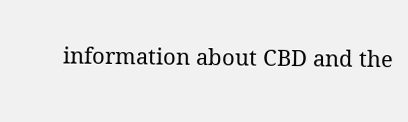information about CBD and the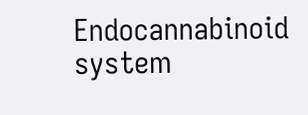Endocannabinoid system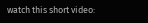watch this short video: